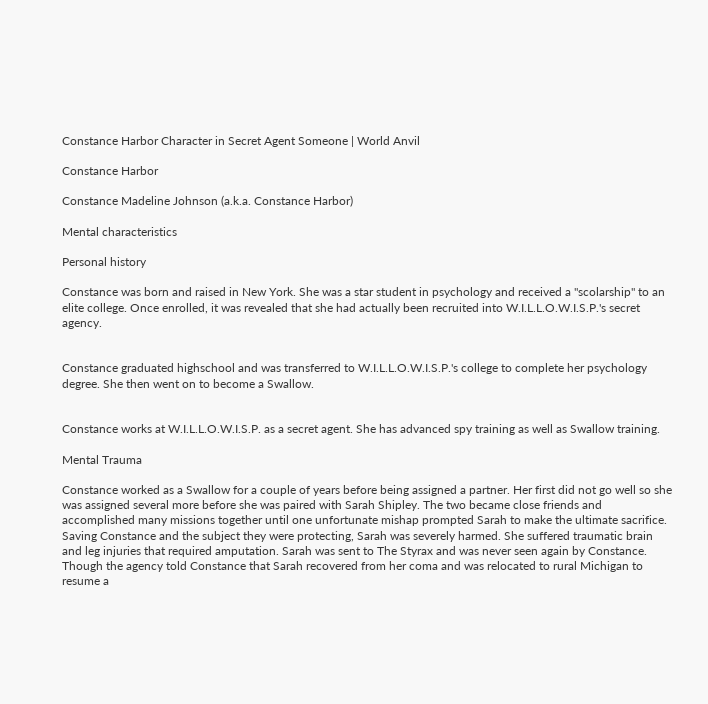Constance Harbor Character in Secret Agent Someone | World Anvil

Constance Harbor

Constance Madeline Johnson (a.k.a. Constance Harbor)

Mental characteristics

Personal history

Constance was born and raised in New York. She was a star student in psychology and received a "scolarship" to an elite college. Once enrolled, it was revealed that she had actually been recruited into W.I.L.L.O.W.I.S.P.'s secret agency.


Constance graduated highschool and was transferred to W.I.L.L.O.W.I.S.P.'s college to complete her psychology degree. She then went on to become a Swallow.


Constance works at W.I.L.L.O.W.I.S.P. as a secret agent. She has advanced spy training as well as Swallow training.

Mental Trauma

Constance worked as a Swallow for a couple of years before being assigned a partner. Her first did not go well so she was assigned several more before she was paired with Sarah Shipley. The two became close friends and accomplished many missions together until one unfortunate mishap prompted Sarah to make the ultimate sacrifice. Saving Constance and the subject they were protecting, Sarah was severely harmed. She suffered traumatic brain and leg injuries that required amputation. Sarah was sent to The Styrax and was never seen again by Constance.   Though the agency told Constance that Sarah recovered from her coma and was relocated to rural Michigan to resume a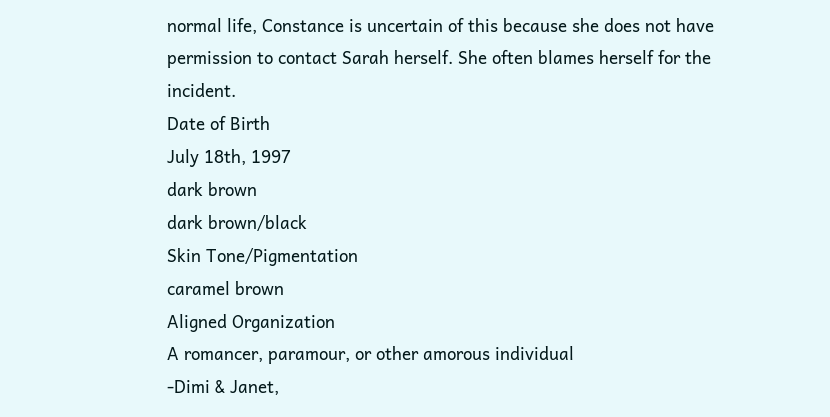normal life, Constance is uncertain of this because she does not have permission to contact Sarah herself. She often blames herself for the incident.
Date of Birth
July 18th, 1997
dark brown
dark brown/black
Skin Tone/Pigmentation
caramel brown
Aligned Organization
A romancer, paramour, or other amorous individual
-Dimi & Janet,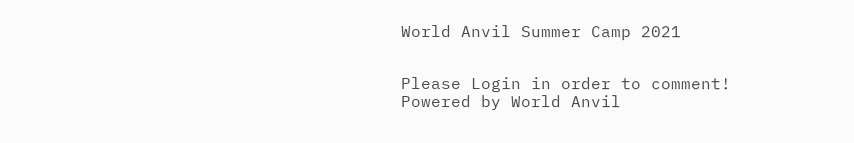World Anvil Summer Camp 2021


Please Login in order to comment!
Powered by World Anvil